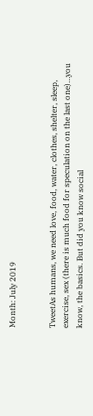Month: July 2019


TweetAs humans, we need love, food, water, clothes, shelter, sleep, exercise, sex (there is much food for speculation on the last one)…you know, the basics. But did you know social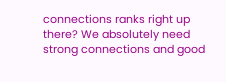connections ranks right up there? We absolutely need strong connections and good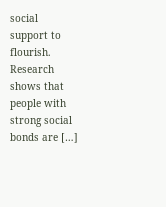social support to flourish. Research shows that people with strong social bonds are […]